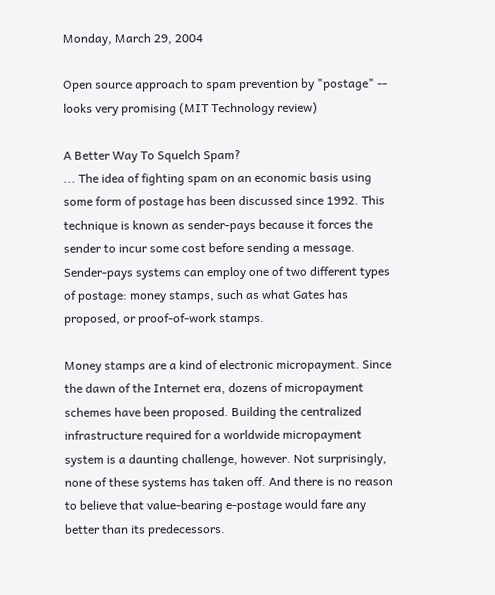Monday, March 29, 2004

Open source approach to spam prevention by "postage" -- looks very promising (MIT Technology review)

A Better Way To Squelch Spam?
... The idea of fighting spam on an economic basis using some form of postage has been discussed since 1992. This technique is known as sender-pays because it forces the sender to incur some cost before sending a message. Sender-pays systems can employ one of two different types of postage: money stamps, such as what Gates has proposed, or proof-of-work stamps.

Money stamps are a kind of electronic micropayment. Since the dawn of the Internet era, dozens of micropayment schemes have been proposed. Building the centralized infrastructure required for a worldwide micropayment system is a daunting challenge, however. Not surprisingly, none of these systems has taken off. And there is no reason to believe that value-bearing e-postage would fare any better than its predecessors.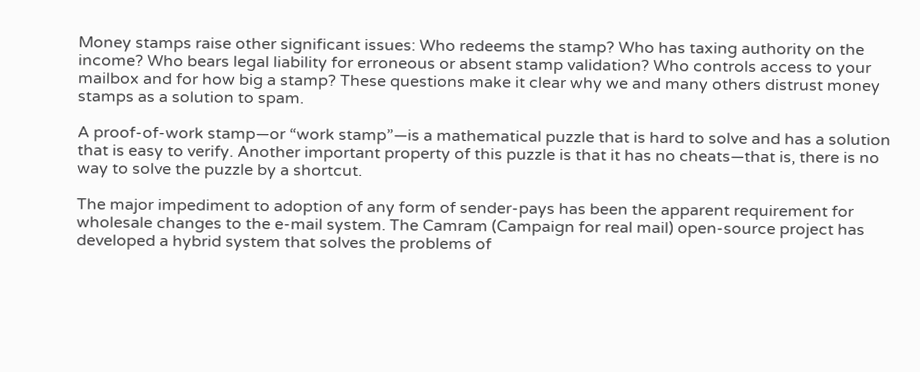Money stamps raise other significant issues: Who redeems the stamp? Who has taxing authority on the income? Who bears legal liability for erroneous or absent stamp validation? Who controls access to your mailbox and for how big a stamp? These questions make it clear why we and many others distrust money stamps as a solution to spam.

A proof-of-work stamp—or “work stamp”—is a mathematical puzzle that is hard to solve and has a solution that is easy to verify. Another important property of this puzzle is that it has no cheats—that is, there is no way to solve the puzzle by a shortcut.

The major impediment to adoption of any form of sender-pays has been the apparent requirement for wholesale changes to the e-mail system. The Camram (Campaign for real mail) open-source project has developed a hybrid system that solves the problems of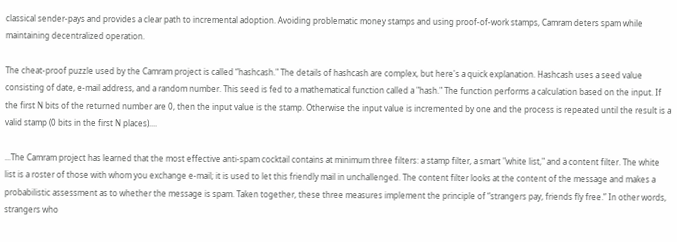classical sender-pays and provides a clear path to incremental adoption. Avoiding problematic money stamps and using proof-of-work stamps, Camram deters spam while maintaining decentralized operation.

The cheat-proof puzzle used by the Camram project is called “hashcash." The details of hashcash are complex, but here's a quick explanation. Hashcash uses a seed value consisting of date, e-mail address, and a random number. This seed is fed to a mathematical function called a "hash." The function performs a calculation based on the input. If the first N bits of the returned number are 0, then the input value is the stamp. Otherwise the input value is incremented by one and the process is repeated until the result is a valid stamp (0 bits in the first N places)....

...The Camram project has learned that the most effective anti-spam cocktail contains at minimum three filters: a stamp filter, a smart "white list," and a content filter. The white list is a roster of those with whom you exchange e-mail; it is used to let this friendly mail in unchallenged. The content filter looks at the content of the message and makes a probabilistic assessment as to whether the message is spam. Taken together, these three measures implement the principle of “strangers pay, friends fly free.” In other words, strangers who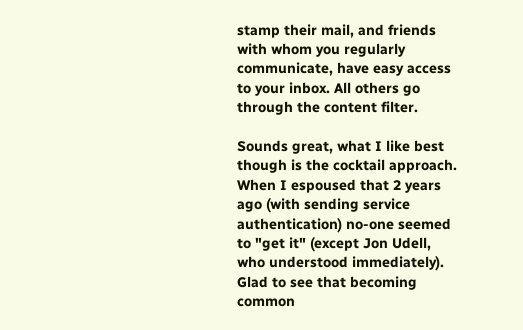stamp their mail, and friends with whom you regularly communicate, have easy access to your inbox. All others go through the content filter.

Sounds great, what I like best though is the cocktail approach. When I espoused that 2 years ago (with sending service authentication) no-one seemed to "get it" (except Jon Udell, who understood immediately). Glad to see that becoming common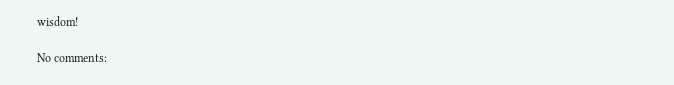wisdom!

No comments: